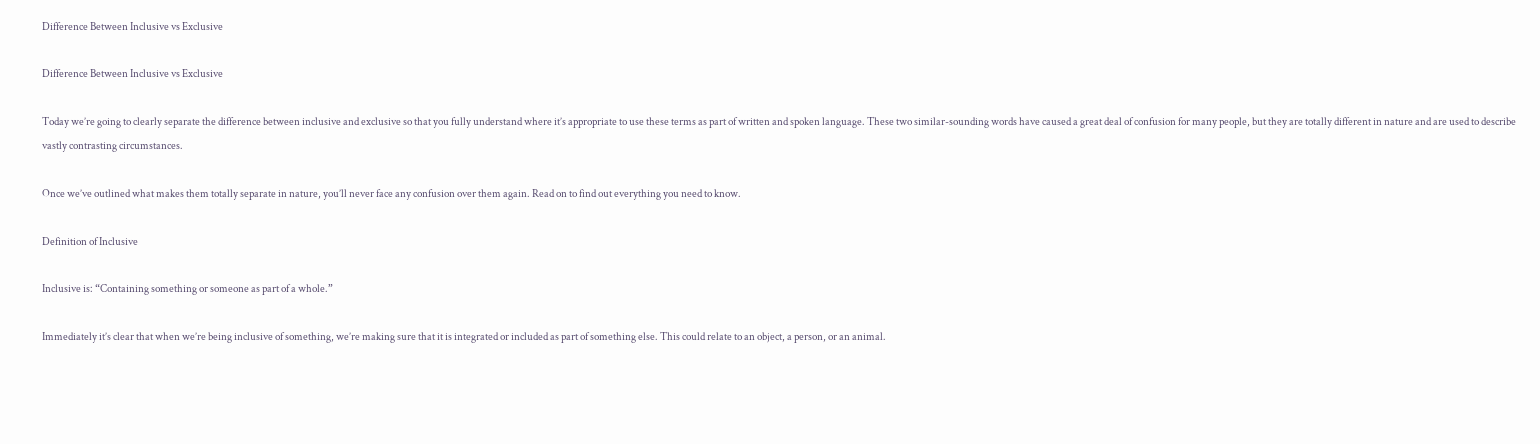Difference Between Inclusive vs Exclusive

Difference Between Inclusive vs Exclusive

Today we’re going to clearly separate the difference between inclusive and exclusive so that you fully understand where it’s appropriate to use these terms as part of written and spoken language. These two similar-sounding words have caused a great deal of confusion for many people, but they are totally different in nature and are used to describe vastly contrasting circumstances.

Once we’ve outlined what makes them totally separate in nature, you’ll never face any confusion over them again. Read on to find out everything you need to know.

Definition of Inclusive

Inclusive is: “Containing something or someone as part of a whole.”

Immediately it’s clear that when we’re being inclusive of something, we’re making sure that it is integrated or included as part of something else. This could relate to an object, a person, or an animal.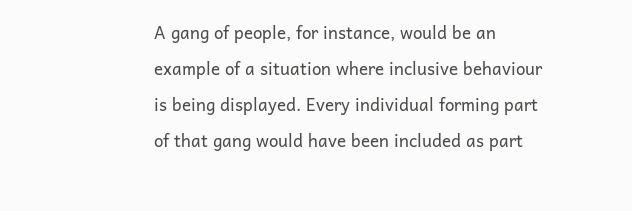A gang of people, for instance, would be an example of a situation where inclusive behaviour is being displayed. Every individual forming part of that gang would have been included as part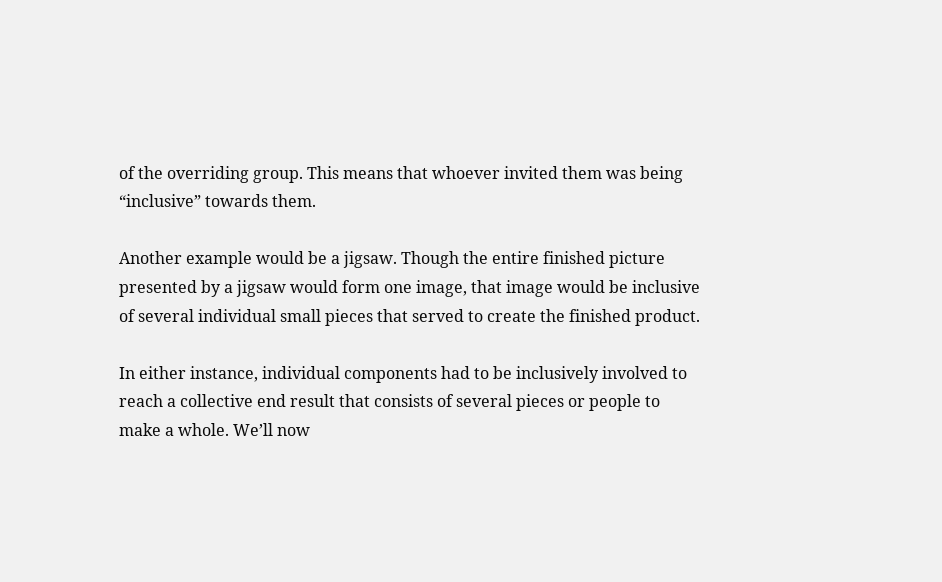of the overriding group. This means that whoever invited them was being “inclusive” towards them.

Another example would be a jigsaw. Though the entire finished picture presented by a jigsaw would form one image, that image would be inclusive of several individual small pieces that served to create the finished product.

In either instance, individual components had to be inclusively involved to reach a collective end result that consists of several pieces or people to make a whole. We’ll now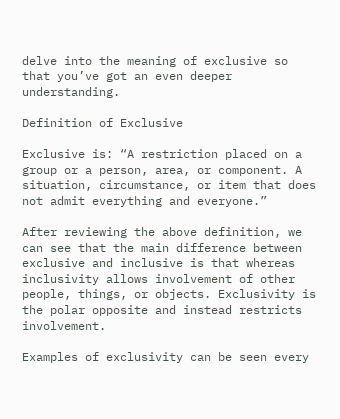delve into the meaning of exclusive so that you’ve got an even deeper understanding.

Definition of Exclusive

Exclusive is: “A restriction placed on a group or a person, area, or component. A situation, circumstance, or item that does not admit everything and everyone.”

After reviewing the above definition, we can see that the main difference between exclusive and inclusive is that whereas inclusivity allows involvement of other people, things, or objects. Exclusivity is the polar opposite and instead restricts involvement.

Examples of exclusivity can be seen every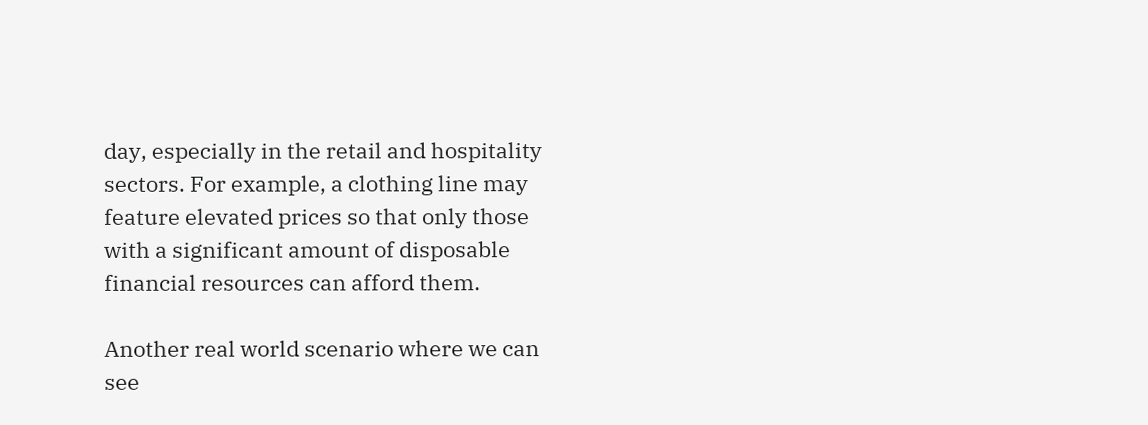day, especially in the retail and hospitality sectors. For example, a clothing line may feature elevated prices so that only those with a significant amount of disposable financial resources can afford them.

Another real world scenario where we can see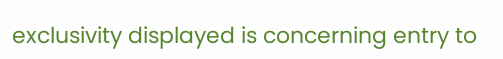exclusivity displayed is concerning entry to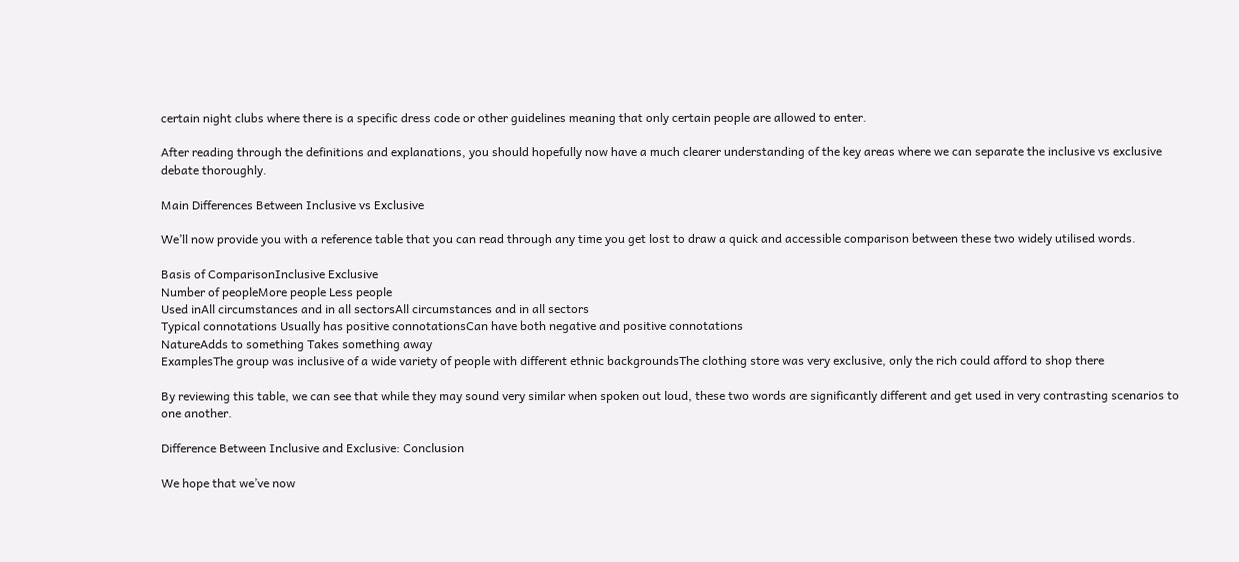certain night clubs where there is a specific dress code or other guidelines meaning that only certain people are allowed to enter.

After reading through the definitions and explanations, you should hopefully now have a much clearer understanding of the key areas where we can separate the inclusive vs exclusive debate thoroughly.

Main Differences Between Inclusive vs Exclusive

We’ll now provide you with a reference table that you can read through any time you get lost to draw a quick and accessible comparison between these two widely utilised words.

Basis of ComparisonInclusive Exclusive
Number of peopleMore people Less people
Used inAll circumstances and in all sectorsAll circumstances and in all sectors
Typical connotations Usually has positive connotationsCan have both negative and positive connotations
NatureAdds to something Takes something away
ExamplesThe group was inclusive of a wide variety of people with different ethnic backgroundsThe clothing store was very exclusive, only the rich could afford to shop there

By reviewing this table, we can see that while they may sound very similar when spoken out loud, these two words are significantly different and get used in very contrasting scenarios to one another.

Difference Between Inclusive and Exclusive: Conclusion

We hope that we’ve now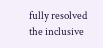fully resolved the inclusive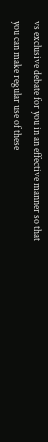vs exclusive debate for you in an effective manner so that you can make regular use of these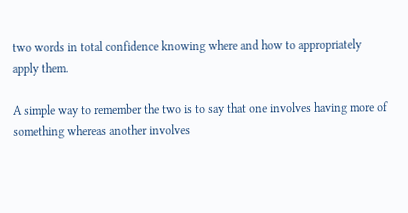two words in total confidence knowing where and how to appropriately apply them.

A simple way to remember the two is to say that one involves having more of something whereas another involves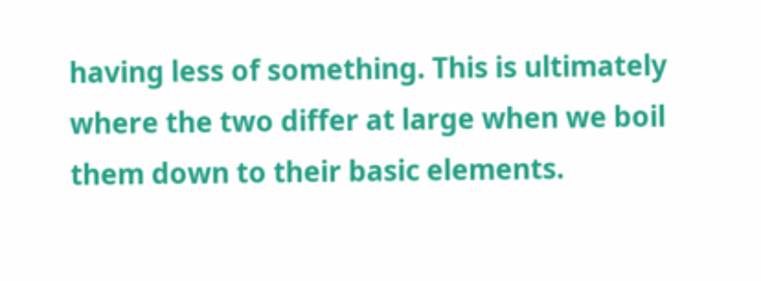having less of something. This is ultimately where the two differ at large when we boil them down to their basic elements.